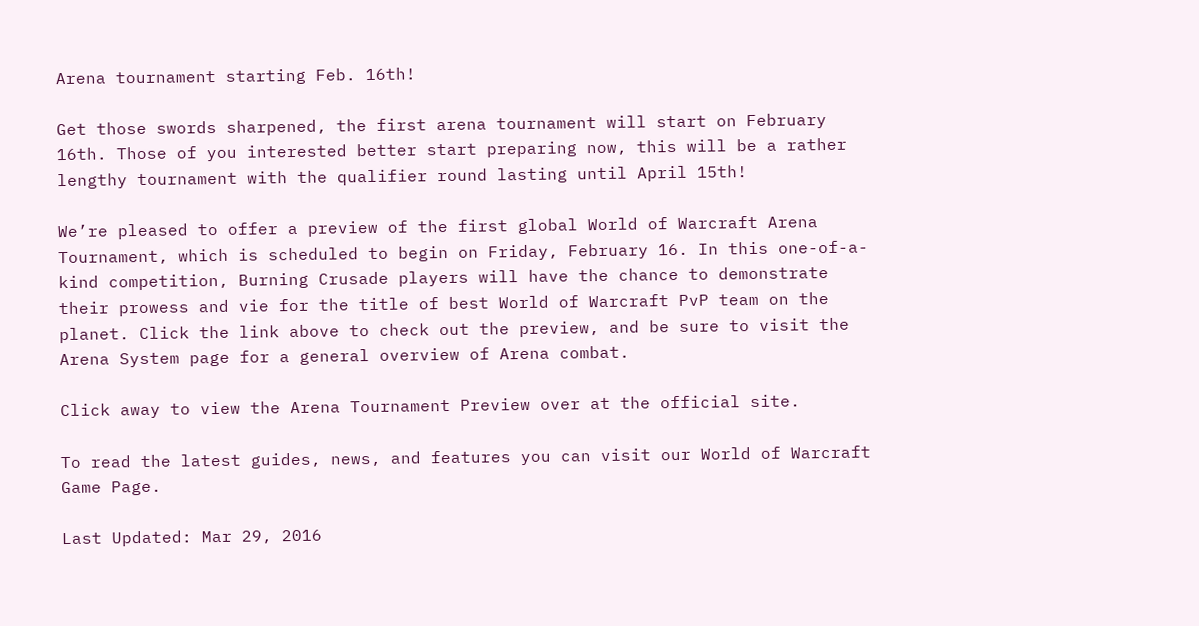Arena tournament starting Feb. 16th!

Get those swords sharpened, the first arena tournament will start on February 16th. Those of you interested better start preparing now, this will be a rather lengthy tournament with the qualifier round lasting until April 15th!

We’re pleased to offer a preview of the first global World of Warcraft Arena Tournament, which is scheduled to begin on Friday, February 16. In this one-of-a-kind competition, Burning Crusade players will have the chance to demonstrate their prowess and vie for the title of best World of Warcraft PvP team on the planet. Click the link above to check out the preview, and be sure to visit the Arena System page for a general overview of Arena combat.

Click away to view the Arena Tournament Preview over at the official site.

To read the latest guides, news, and features you can visit our World of Warcraft Game Page.

Last Updated: Mar 29, 2016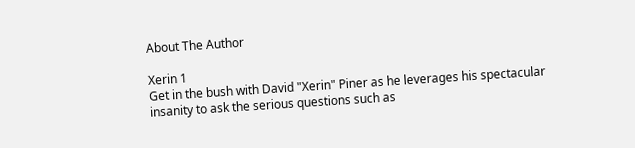About The Author

Xerin 1
Get in the bush with David "Xerin" Piner as he leverages his spectacular insanity to ask the serious questions such as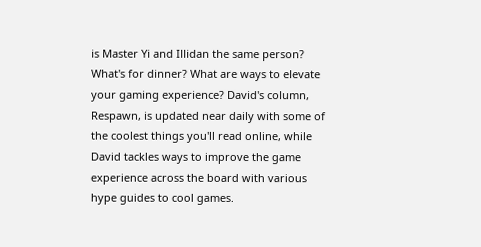is Master Yi and Illidan the same person? What's for dinner? What are ways to elevate your gaming experience? David's column, Respawn, is updated near daily with some of the coolest things you'll read online, while David tackles ways to improve the game experience across the board with various hype guides to cool games.